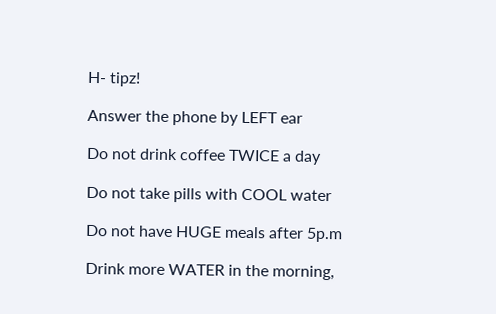H- tipz!

Answer the phone by LEFT ear

Do not drink coffee TWICE a day

Do not take pills with COOL water

Do not have HUGE meals after 5p.m

Drink more WATER in the morning,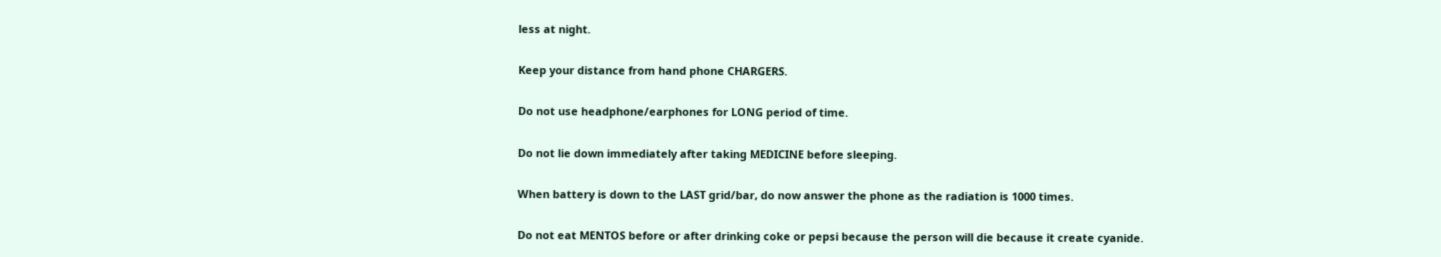less at night.

Keep your distance from hand phone CHARGERS.

Do not use headphone/earphones for LONG period of time.

Do not lie down immediately after taking MEDICINE before sleeping.

When battery is down to the LAST grid/bar, do now answer the phone as the radiation is 1000 times.

Do not eat MENTOS before or after drinking coke or pepsi because the person will die because it create cyanide.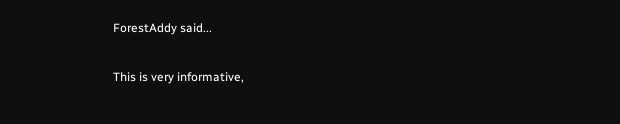ForestAddy said...

This is very informative,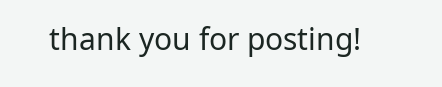thank you for posting!